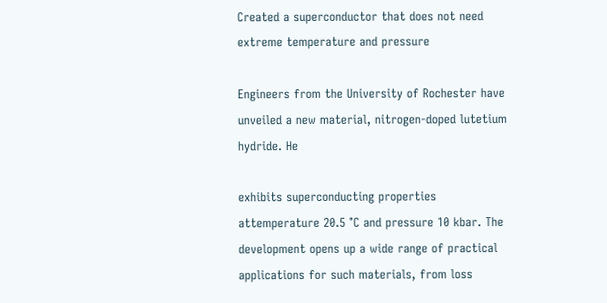Created a superconductor that does not need extreme temperature and pressure

Engineers from the University of Rochester have unveiled a new material, nitrogen-doped lutetium hydride. He

exhibits superconducting properties attemperature 20.5 °C and pressure 10 kbar. The development opens up a wide range of practical applications for such materials, from loss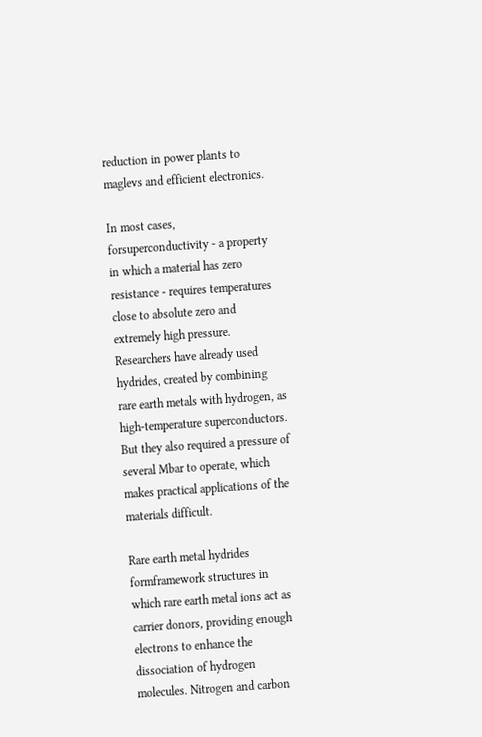reduction in power plants to maglevs and efficient electronics.

In most cases, forsuperconductivity - a property in which a material has zero resistance - requires temperatures close to absolute zero and extremely high pressure. Researchers have already used hydrides, created by combining rare earth metals with hydrogen, as high-temperature superconductors. But they also required a pressure of several Mbar to operate, which makes practical applications of the materials difficult.

Rare earth metal hydrides formframework structures in which rare earth metal ions act as carrier donors, providing enough electrons to enhance the dissociation of hydrogen molecules. Nitrogen and carbon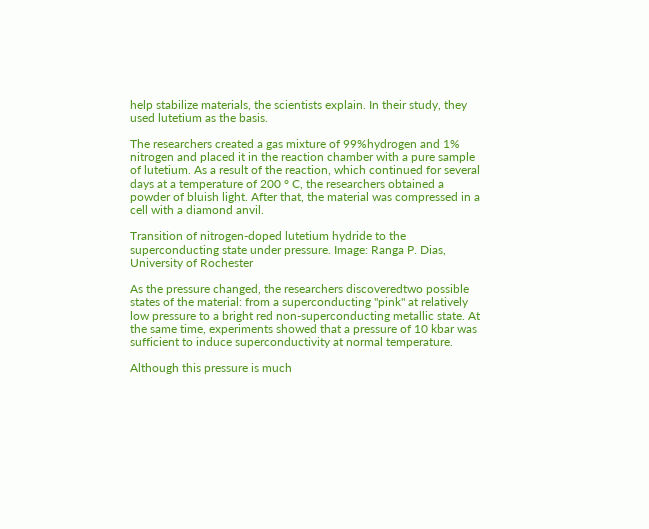help stabilize materials, the scientists explain. In their study, they used lutetium as the basis.

The researchers created a gas mixture of 99%hydrogen and 1% nitrogen and placed it in the reaction chamber with a pure sample of lutetium. As a result of the reaction, which continued for several days at a temperature of 200 ° C, the researchers obtained a powder of bluish light. After that, the material was compressed in a cell with a diamond anvil.

Transition of nitrogen-doped lutetium hydride to the superconducting state under pressure. Image: Ranga P. Dias, University of Rochester

As the pressure changed, the researchers discoveredtwo possible states of the material: from a superconducting "pink" at relatively low pressure to a bright red non-superconducting metallic state. At the same time, experiments showed that a pressure of 10 kbar was sufficient to induce superconductivity at normal temperature.

Although this pressure is much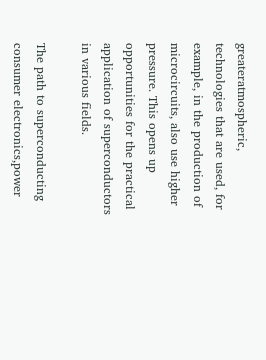greateratmospheric, technologies that are used, for example, in the production of microcircuits, also use higher pressure. This opens up opportunities for the practical application of superconductors in various fields.

The path to superconducting consumer electronics,power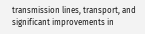transmission lines, transport, and significant improvements in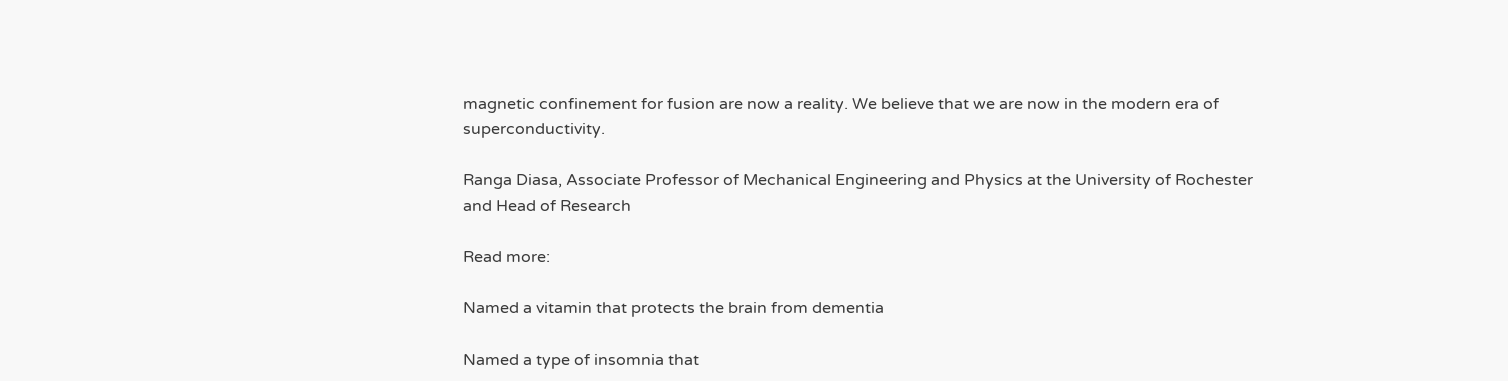magnetic confinement for fusion are now a reality. We believe that we are now in the modern era of superconductivity.

Ranga Diasa, Associate Professor of Mechanical Engineering and Physics at the University of Rochester and Head of Research

Read more:

Named a vitamin that protects the brain from dementia

Named a type of insomnia that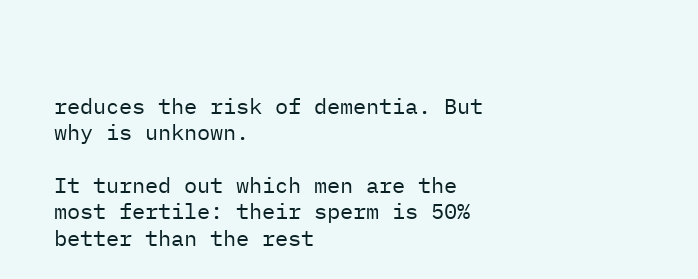reduces the risk of dementia. But why is unknown.

It turned out which men are the most fertile: their sperm is 50% better than the rest